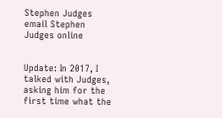Stephen Judges
email Stephen  Judges online


Update: In 2017, I talked with Judges, asking him for the first time what the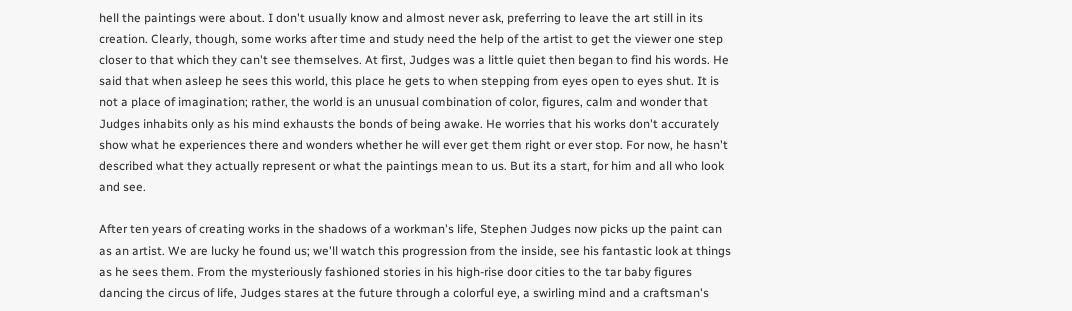hell the paintings were about. I don't usually know and almost never ask, preferring to leave the art still in its creation. Clearly, though, some works after time and study need the help of the artist to get the viewer one step closer to that which they can't see themselves. At first, Judges was a little quiet then began to find his words. He said that when asleep he sees this world, this place he gets to when stepping from eyes open to eyes shut. It is not a place of imagination; rather, the world is an unusual combination of color, figures, calm and wonder that Judges inhabits only as his mind exhausts the bonds of being awake. He worries that his works don't accurately show what he experiences there and wonders whether he will ever get them right or ever stop. For now, he hasn't described what they actually represent or what the paintings mean to us. But its a start, for him and all who look and see.

After ten years of creating works in the shadows of a workman's life, Stephen Judges now picks up the paint can as an artist. We are lucky he found us; we'll watch this progression from the inside, see his fantastic look at things as he sees them. From the mysteriously fashioned stories in his high-rise door cities to the tar baby figures dancing the circus of life, Judges stares at the future through a colorful eye, a swirling mind and a craftsman's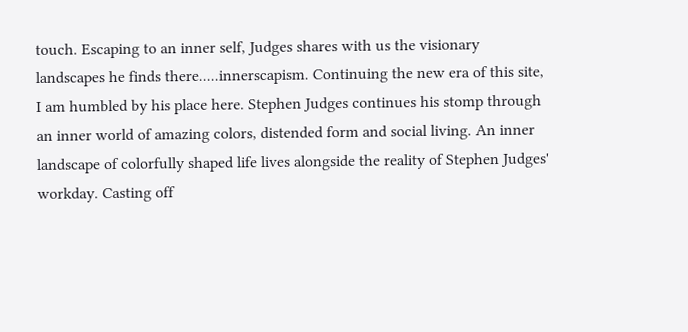touch. Escaping to an inner self, Judges shares with us the visionary landscapes he finds there.....innerscapism. Continuing the new era of this site, I am humbled by his place here. Stephen Judges continues his stomp through an inner world of amazing colors, distended form and social living. An inner landscape of colorfully shaped life lives alongside the reality of Stephen Judges' workday. Casting off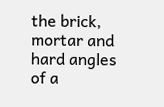the brick, mortar and hard angles of a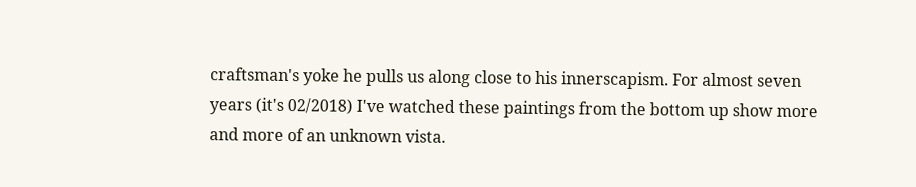craftsman's yoke he pulls us along close to his innerscapism. For almost seven years (it's 02/2018) I've watched these paintings from the bottom up show more and more of an unknown vista.